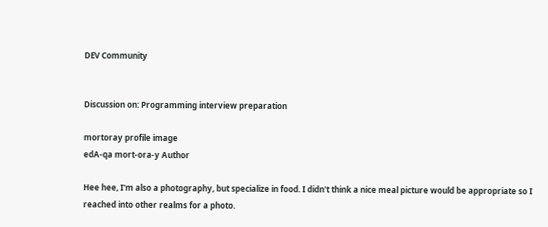DEV Community


Discussion on: Programming interview preparation

mortoray profile image
edA‑qa mort‑ora‑y Author

Hee hee, I'm also a photography, but specialize in food. I didn't think a nice meal picture would be appropriate so I reached into other realms for a photo.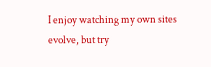I enjoy watching my own sites evolve, but try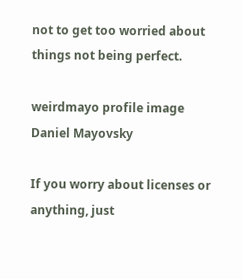not to get too worried about things not being perfect.

weirdmayo profile image
Daniel Mayovsky

If you worry about licenses or anything, just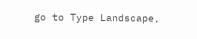go to Type Landscape,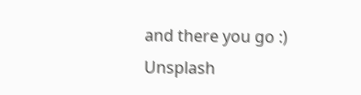and there you go :)
Unsplash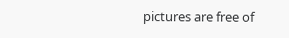pictures are free of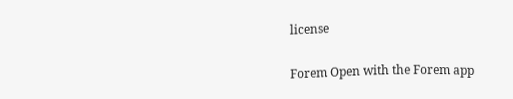license

Forem Open with the Forem app